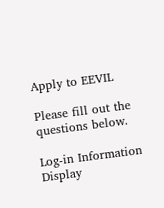Apply to EEVIL

Please fill out the questions below.

Log-in Information
Display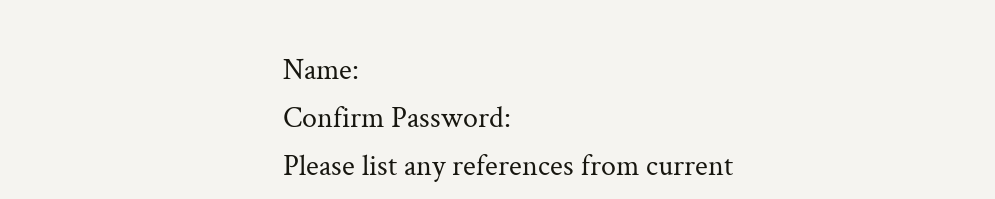Name:
Confirm Password:
Please list any references from current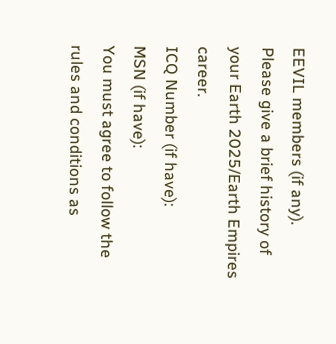EEVIL members (if any).
Please give a brief history of your Earth 2025/Earth Empires career.
ICQ Number (if have):
MSN (if have):
You must agree to follow the rules and conditions as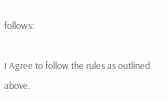follows:

I Agree to follow the rules as outlined above.